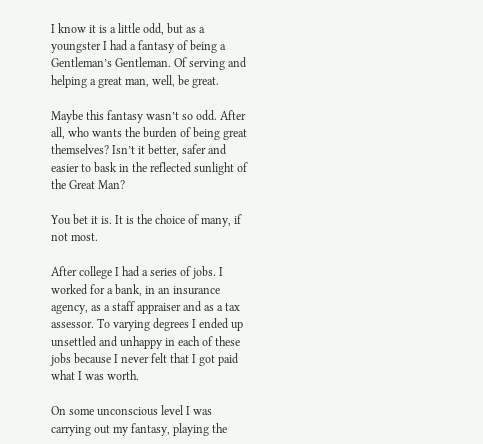I know it is a little odd, but as a youngster I had a fantasy of being a Gentleman’s Gentleman. Of serving and helping a great man, well, be great.

Maybe this fantasy wasn’t so odd. After all, who wants the burden of being great themselves? Isn’t it better, safer and easier to bask in the reflected sunlight of the Great Man?

You bet it is. It is the choice of many, if not most.

After college I had a series of jobs. I worked for a bank, in an insurance agency, as a staff appraiser and as a tax assessor. To varying degrees I ended up unsettled and unhappy in each of these jobs because I never felt that I got paid what I was worth.

On some unconscious level I was carrying out my fantasy, playing the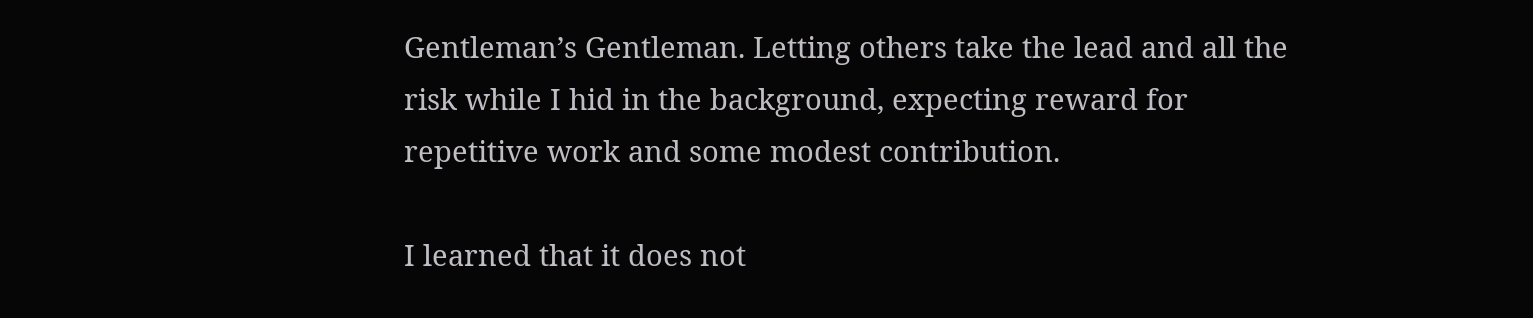Gentleman’s Gentleman. Letting others take the lead and all the risk while I hid in the background, expecting reward for repetitive work and some modest contribution.

I learned that it does not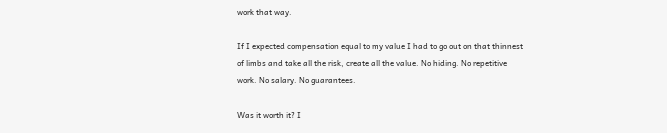work that way.

If I expected compensation equal to my value I had to go out on that thinnest of limbs and take all the risk, create all the value. No hiding. No repetitive work. No salary. No guarantees.

Was it worth it? I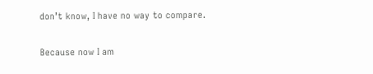don’t know, I have no way to compare.

Because now I am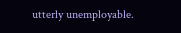utterly unemployable.